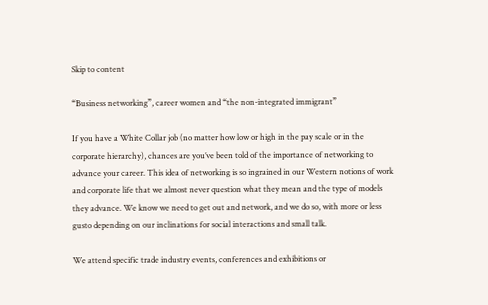Skip to content

“Business networking”, career women and “the non-integrated immigrant”

If you have a White Collar job (no matter how low or high in the pay scale or in the corporate hierarchy), chances are you’ve been told of the importance of networking to advance your career. This idea of networking is so ingrained in our Western notions of work and corporate life that we almost never question what they mean and the type of models they advance. We know we need to get out and network, and we do so, with more or less gusto depending on our inclinations for social interactions and small talk.

We attend specific trade industry events, conferences and exhibitions or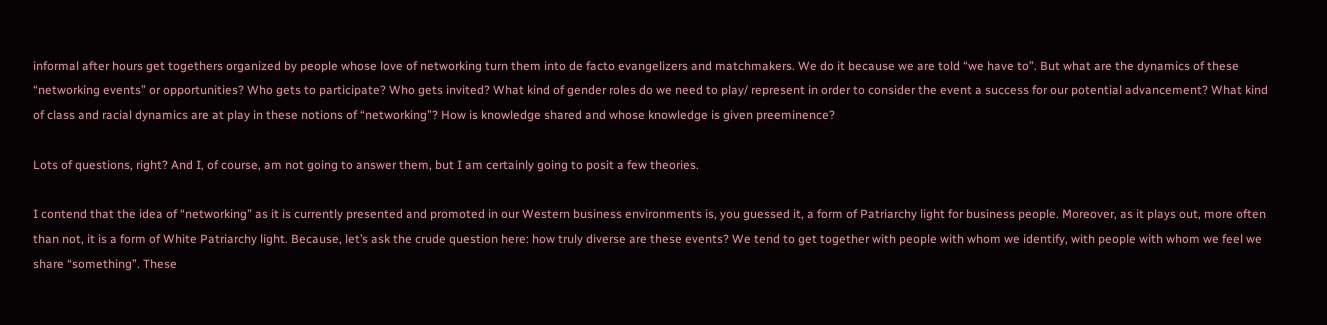informal after hours get togethers organized by people whose love of networking turn them into de facto evangelizers and matchmakers. We do it because we are told “we have to”. But what are the dynamics of these “networking events” or opportunities? Who gets to participate? Who gets invited? What kind of gender roles do we need to play/ represent in order to consider the event a success for our potential advancement? What kind of class and racial dynamics are at play in these notions of “networking”? How is knowledge shared and whose knowledge is given preeminence?

Lots of questions, right? And I, of course, am not going to answer them, but I am certainly going to posit a few theories.

I contend that the idea of “networking” as it is currently presented and promoted in our Western business environments is, you guessed it, a form of Patriarchy light for business people. Moreover, as it plays out, more often than not, it is a form of White Patriarchy light. Because, let’s ask the crude question here: how truly diverse are these events? We tend to get together with people with whom we identify, with people with whom we feel we share “something”. These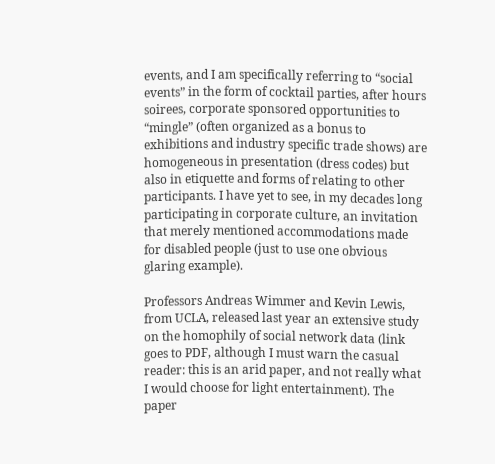events, and I am specifically referring to “social events” in the form of cocktail parties, after hours soirees, corporate sponsored opportunities to “mingle” (often organized as a bonus to exhibitions and industry specific trade shows) are homogeneous in presentation (dress codes) but also in etiquette and forms of relating to other participants. I have yet to see, in my decades long participating in corporate culture, an invitation that merely mentioned accommodations made for disabled people (just to use one obvious glaring example).

Professors Andreas Wimmer and Kevin Lewis, from UCLA, released last year an extensive study on the homophily of social network data (link goes to PDF, although I must warn the casual reader: this is an arid paper, and not really what I would choose for light entertainment). The paper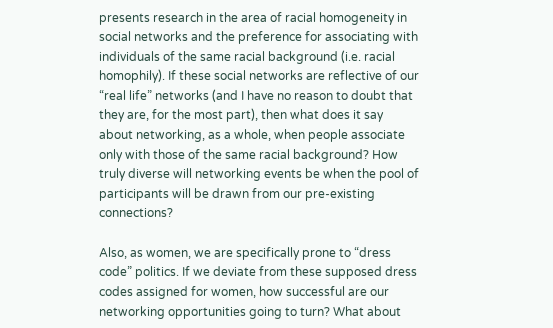presents research in the area of racial homogeneity in social networks and the preference for associating with individuals of the same racial background (i.e. racial homophily). If these social networks are reflective of our “real life” networks (and I have no reason to doubt that they are, for the most part), then what does it say about networking, as a whole, when people associate only with those of the same racial background? How truly diverse will networking events be when the pool of participants will be drawn from our pre-existing connections?

Also, as women, we are specifically prone to “dress code” politics. If we deviate from these supposed dress codes assigned for women, how successful are our networking opportunities going to turn? What about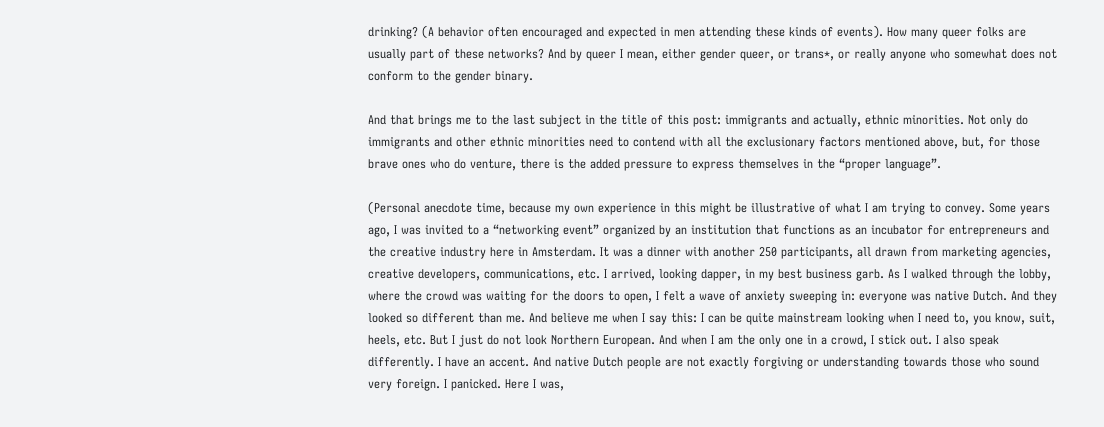drinking? (A behavior often encouraged and expected in men attending these kinds of events). How many queer folks are usually part of these networks? And by queer I mean, either gender queer, or trans*, or really anyone who somewhat does not conform to the gender binary.

And that brings me to the last subject in the title of this post: immigrants and actually, ethnic minorities. Not only do immigrants and other ethnic minorities need to contend with all the exclusionary factors mentioned above, but, for those brave ones who do venture, there is the added pressure to express themselves in the “proper language”.

(Personal anecdote time, because my own experience in this might be illustrative of what I am trying to convey. Some years ago, I was invited to a “networking event” organized by an institution that functions as an incubator for entrepreneurs and the creative industry here in Amsterdam. It was a dinner with another 250 participants, all drawn from marketing agencies, creative developers, communications, etc. I arrived, looking dapper, in my best business garb. As I walked through the lobby, where the crowd was waiting for the doors to open, I felt a wave of anxiety sweeping in: everyone was native Dutch. And they looked so different than me. And believe me when I say this: I can be quite mainstream looking when I need to, you know, suit, heels, etc. But I just do not look Northern European. And when I am the only one in a crowd, I stick out. I also speak differently. I have an accent. And native Dutch people are not exactly forgiving or understanding towards those who sound very foreign. I panicked. Here I was,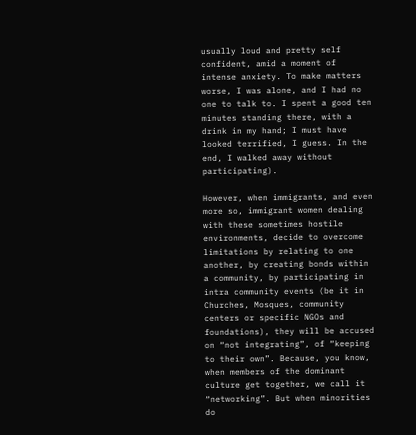usually loud and pretty self confident, amid a moment of intense anxiety. To make matters worse, I was alone, and I had no one to talk to. I spent a good ten minutes standing there, with a drink in my hand; I must have looked terrified, I guess. In the end, I walked away without participating).

However, when immigrants, and even more so, immigrant women dealing with these sometimes hostile environments, decide to overcome limitations by relating to one another, by creating bonds within a community, by participating in intra community events (be it in Churches, Mosques, community centers or specific NGOs and foundations), they will be accused on “not integrating”, of “keeping to their own”. Because, you know, when members of the dominant culture get together, we call it “networking”. But when minorities do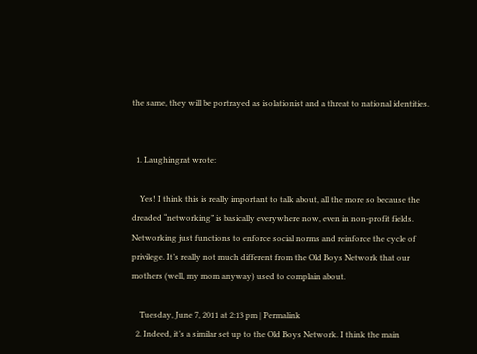the same, they will be portrayed as isolationist and a threat to national identities.


  1. Laughingrat wrote:

    Yes! I think this is really important to talk about, all the more so because the dreaded “networking” is basically everywhere now, even in non-profit fields. Networking just functions to enforce social norms and reinforce the cycle of privilege. It’s really not much different from the Old Boys Network that our mothers (well, my mom anyway) used to complain about.

    Tuesday, June 7, 2011 at 2:13 pm | Permalink
  2. Indeed, it’s a similar set up to the Old Boys Network. I think the main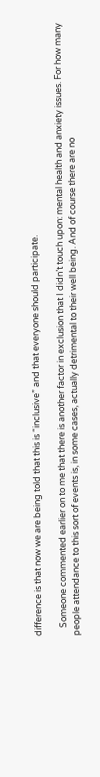difference is that now we are being told that this is “inclusive” and that everyone should participate.

    Someone commented earlier on to me that there is another factor in exclusion that I didn’t touch upon: mental health and anxiety issues. For how many people attendance to this sort of events is, in some cases, actually detrimental to their well being. And of course there are no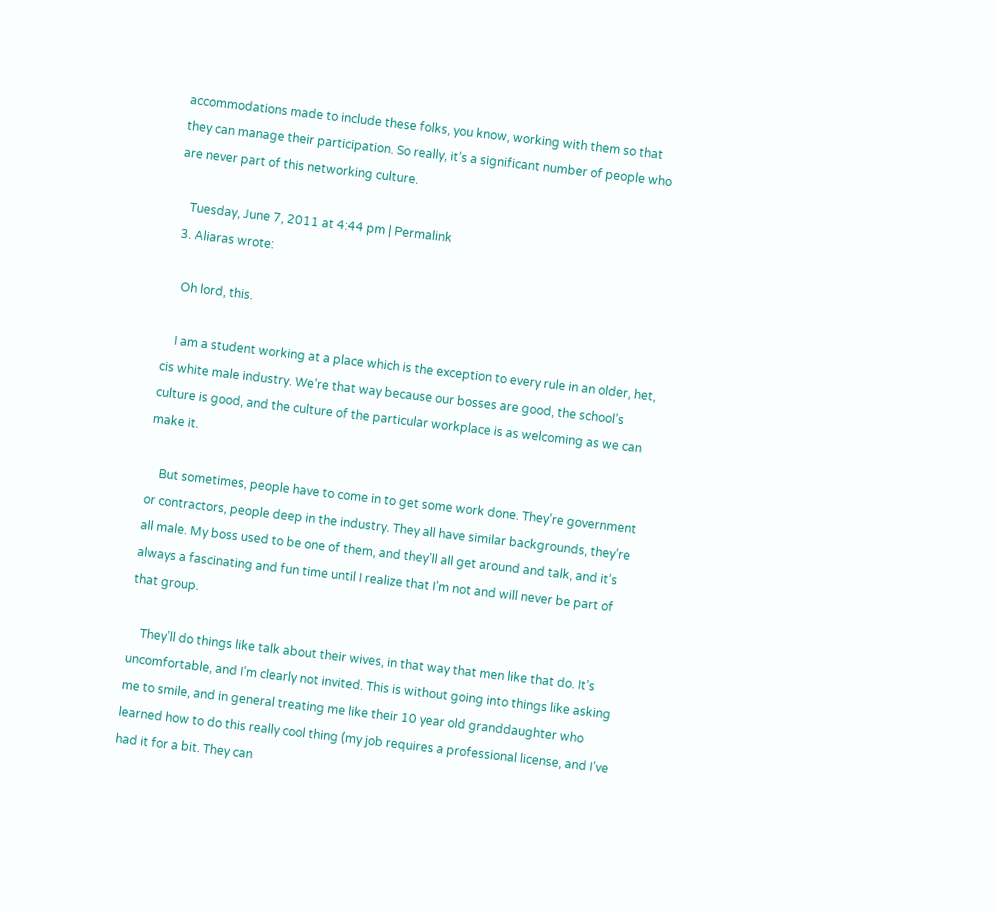accommodations made to include these folks, you know, working with them so that they can manage their participation. So really, it’s a significant number of people who are never part of this networking culture.

    Tuesday, June 7, 2011 at 4:44 pm | Permalink
  3. Aliaras wrote:

    Oh lord, this.

    I am a student working at a place which is the exception to every rule in an older, het, cis white male industry. We’re that way because our bosses are good, the school’s culture is good, and the culture of the particular workplace is as welcoming as we can make it.

    But sometimes, people have to come in to get some work done. They’re government or contractors, people deep in the industry. They all have similar backgrounds, they’re all male. My boss used to be one of them, and they’ll all get around and talk, and it’s always a fascinating and fun time until I realize that I’m not and will never be part of that group.

    They’ll do things like talk about their wives, in that way that men like that do. It’s uncomfortable, and I’m clearly not invited. This is without going into things like asking me to smile, and in general treating me like their 10 year old granddaughter who learned how to do this really cool thing (my job requires a professional license, and I’ve had it for a bit. They can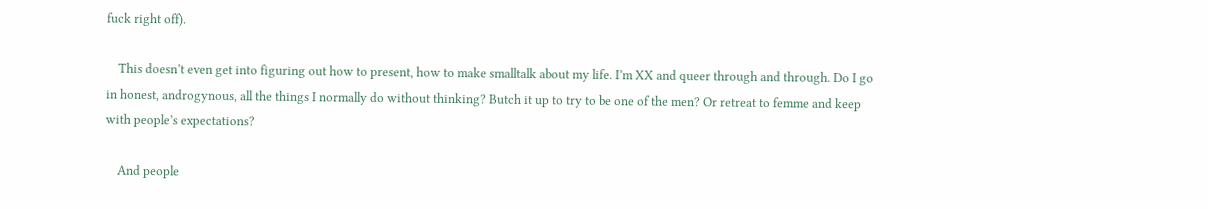fuck right off).

    This doesn’t even get into figuring out how to present, how to make smalltalk about my life. I’m XX and queer through and through. Do I go in honest, androgynous, all the things I normally do without thinking? Butch it up to try to be one of the men? Or retreat to femme and keep with people’s expectations?

    And people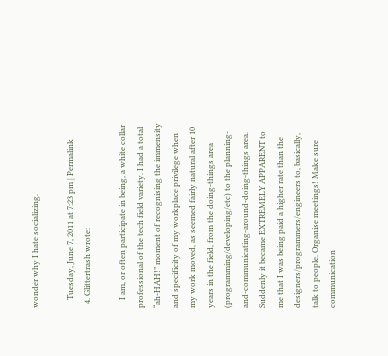wonder why I hate socializing.

    Tuesday, June 7, 2011 at 7:23 pm | Permalink
  4. Glittertrash wrote:

    I am, or often participate in being, a white collar professional of the tech field variety. I had a total “ah-HAH!” moment of recognising the immensity and specificity of my workplace privilege when my work moved, as seemed fairly natural after 10 years in the field, from the doing-things area (programming/developing/etc) to the planning-and-communicating-around-doing-things area. Suddenly it became EXTREMELY APPARENT to me that I was being paid a higher rate than the designers/programmers/engineers to, basically, talk to people. Organise meetings! Make sure communication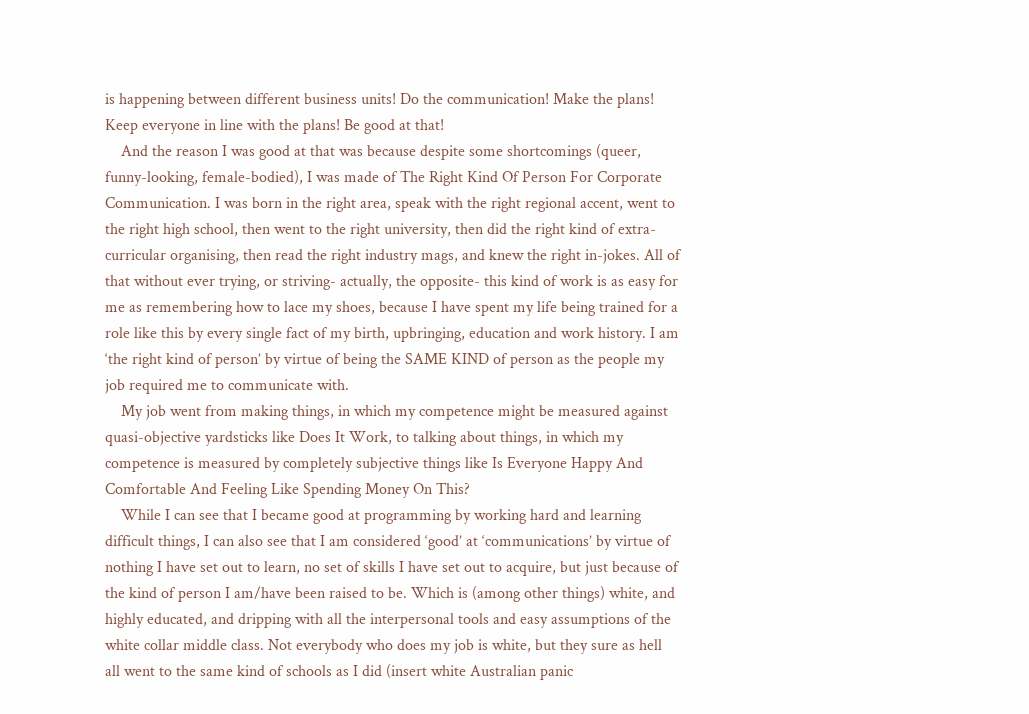is happening between different business units! Do the communication! Make the plans! Keep everyone in line with the plans! Be good at that!
    And the reason I was good at that was because despite some shortcomings (queer, funny-looking, female-bodied), I was made of The Right Kind Of Person For Corporate Communication. I was born in the right area, speak with the right regional accent, went to the right high school, then went to the right university, then did the right kind of extra-curricular organising, then read the right industry mags, and knew the right in-jokes. All of that without ever trying, or striving- actually, the opposite- this kind of work is as easy for me as remembering how to lace my shoes, because I have spent my life being trained for a role like this by every single fact of my birth, upbringing, education and work history. I am ‘the right kind of person’ by virtue of being the SAME KIND of person as the people my job required me to communicate with.
    My job went from making things, in which my competence might be measured against quasi-objective yardsticks like Does It Work, to talking about things, in which my competence is measured by completely subjective things like Is Everyone Happy And Comfortable And Feeling Like Spending Money On This?
    While I can see that I became good at programming by working hard and learning difficult things, I can also see that I am considered ‘good’ at ‘communications’ by virtue of nothing I have set out to learn, no set of skills I have set out to acquire, but just because of the kind of person I am/have been raised to be. Which is (among other things) white, and highly educated, and dripping with all the interpersonal tools and easy assumptions of the white collar middle class. Not everybody who does my job is white, but they sure as hell all went to the same kind of schools as I did (insert white Australian panic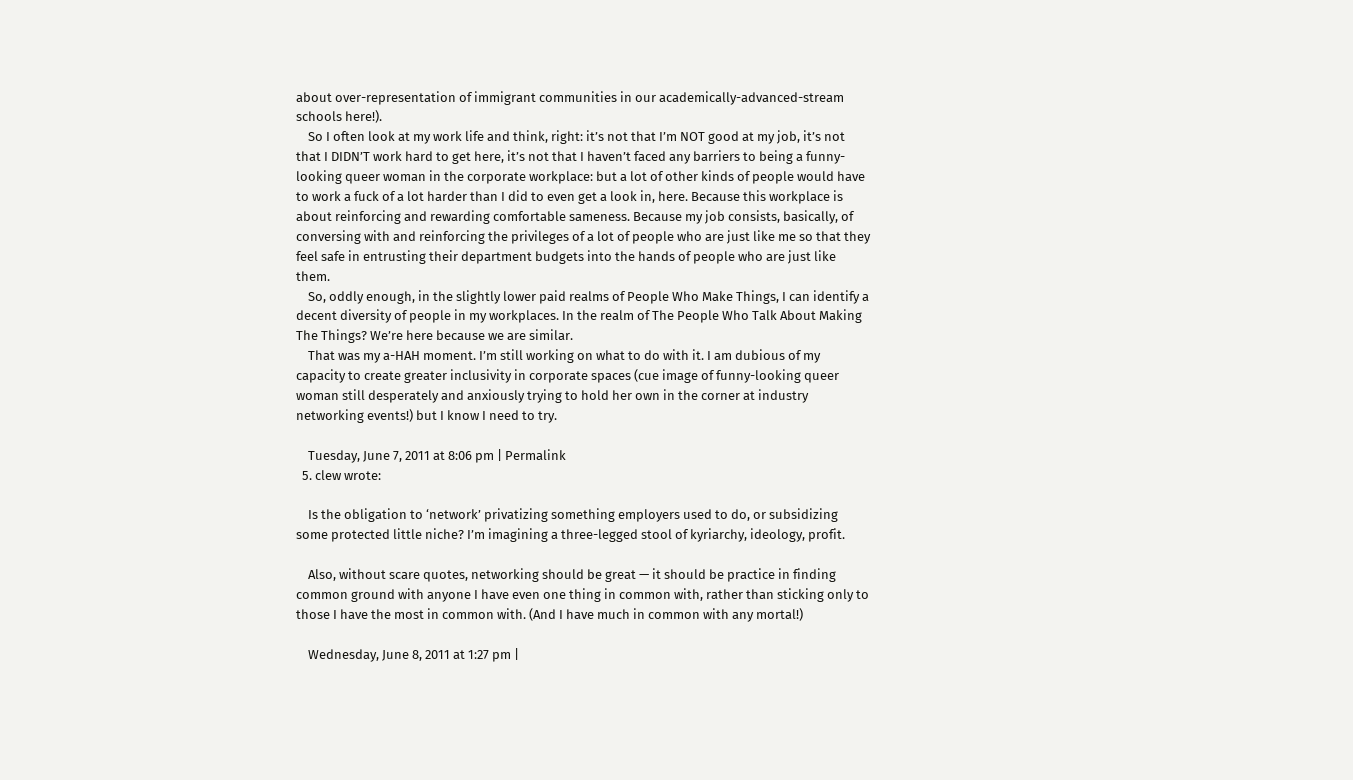about over-representation of immigrant communities in our academically-advanced-stream schools here!).
    So I often look at my work life and think, right: it’s not that I’m NOT good at my job, it’s not that I DIDN’T work hard to get here, it’s not that I haven’t faced any barriers to being a funny-looking queer woman in the corporate workplace: but a lot of other kinds of people would have to work a fuck of a lot harder than I did to even get a look in, here. Because this workplace is about reinforcing and rewarding comfortable sameness. Because my job consists, basically, of conversing with and reinforcing the privileges of a lot of people who are just like me so that they feel safe in entrusting their department budgets into the hands of people who are just like them.
    So, oddly enough, in the slightly lower paid realms of People Who Make Things, I can identify a decent diversity of people in my workplaces. In the realm of The People Who Talk About Making The Things? We’re here because we are similar.
    That was my a-HAH moment. I’m still working on what to do with it. I am dubious of my capacity to create greater inclusivity in corporate spaces (cue image of funny-looking queer woman still desperately and anxiously trying to hold her own in the corner at industry networking events!) but I know I need to try.

    Tuesday, June 7, 2011 at 8:06 pm | Permalink
  5. clew wrote:

    Is the obligation to ‘network’ privatizing something employers used to do, or subsidizing some protected little niche? I’m imagining a three-legged stool of kyriarchy, ideology, profit.

    Also, without scare quotes, networking should be great — it should be practice in finding common ground with anyone I have even one thing in common with, rather than sticking only to those I have the most in common with. (And I have much in common with any mortal!)

    Wednesday, June 8, 2011 at 1:27 pm |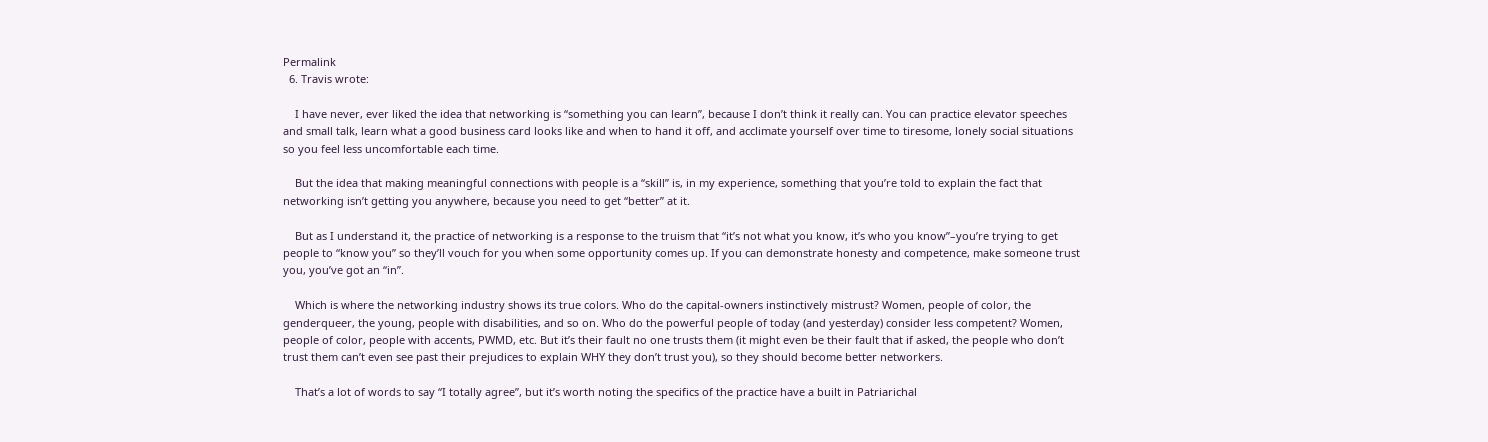Permalink
  6. Travis wrote:

    I have never, ever liked the idea that networking is “something you can learn”, because I don’t think it really can. You can practice elevator speeches and small talk, learn what a good business card looks like and when to hand it off, and acclimate yourself over time to tiresome, lonely social situations so you feel less uncomfortable each time.

    But the idea that making meaningful connections with people is a “skill” is, in my experience, something that you’re told to explain the fact that networking isn’t getting you anywhere, because you need to get “better” at it.

    But as I understand it, the practice of networking is a response to the truism that “it’s not what you know, it’s who you know”–you’re trying to get people to “know you” so they’ll vouch for you when some opportunity comes up. If you can demonstrate honesty and competence, make someone trust you, you’ve got an “in”.

    Which is where the networking industry shows its true colors. Who do the capital-owners instinctively mistrust? Women, people of color, the genderqueer, the young, people with disabilities, and so on. Who do the powerful people of today (and yesterday) consider less competent? Women, people of color, people with accents, PWMD, etc. But it’s their fault no one trusts them (it might even be their fault that if asked, the people who don’t trust them can’t even see past their prejudices to explain WHY they don’t trust you), so they should become better networkers.

    That’s a lot of words to say “I totally agree”, but it’s worth noting the specifics of the practice have a built in Patriarichal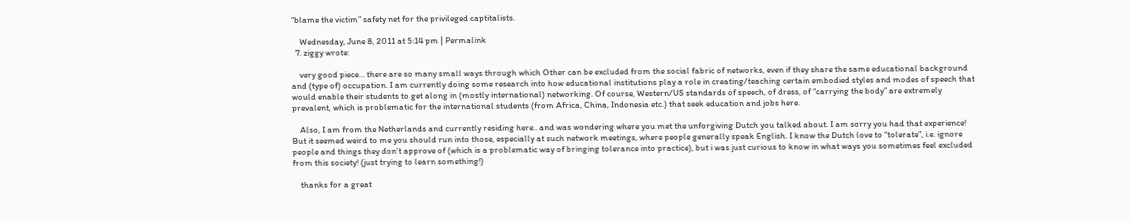“blame the victim” safety net for the privileged captitalists.

    Wednesday, June 8, 2011 at 5:14 pm | Permalink
  7. ziggy wrote:

    very good piece… there are so many small ways through which Other can be excluded from the social fabric of networks, even if they share the same educational background and (type of) occupation. I am currently doing some research into how educational institutions play a role in creating/teaching certain embodied styles and modes of speech that would enable their students to get along in (mostly international) networking. Of course, Western/US standards of speech, of dress, of “carrying the body” are extremely prevalent, which is problematic for the international students (from Africa, China, Indonesia etc.) that seek education and jobs here.

    Also, I am from the Netherlands and currently residing here.. and was wondering where you met the unforgiving Dutch you talked about. I am sorry you had that experience! But it seemed weird to me you should run into those, especially at such network meetings, where people generally speak English. I know the Dutch love to “tolerate”, i.e. ignore people and things they don’t approve of (which is a problematic way of bringing tolerance into practice), but i was just curious to know in what ways you sometimes feel excluded from this society! (just trying to learn something!)

    thanks for a great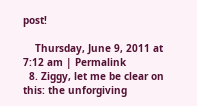post!

    Thursday, June 9, 2011 at 7:12 am | Permalink
  8. Ziggy, let me be clear on this: the unforgiving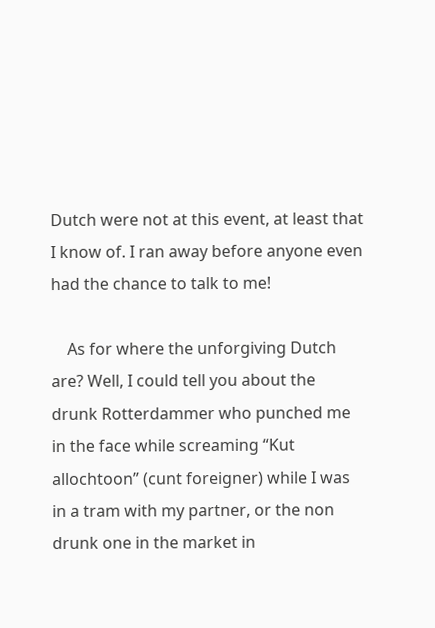Dutch were not at this event, at least that I know of. I ran away before anyone even had the chance to talk to me!

    As for where the unforgiving Dutch are? Well, I could tell you about the drunk Rotterdammer who punched me in the face while screaming “Kut allochtoon” (cunt foreigner) while I was in a tram with my partner, or the non drunk one in the market in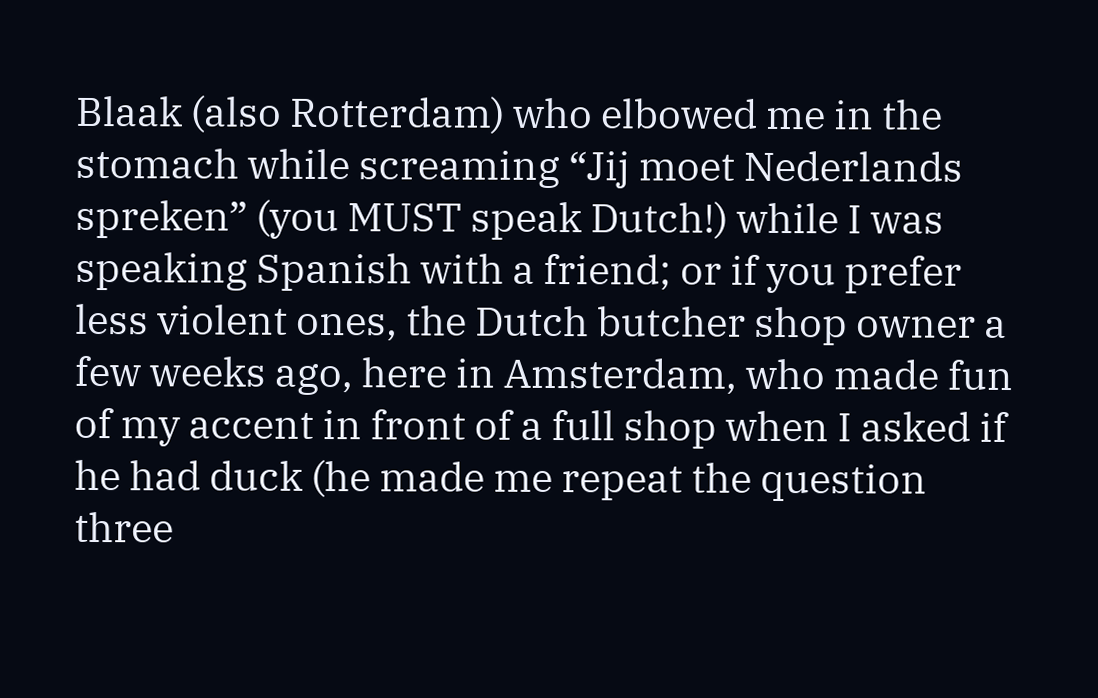Blaak (also Rotterdam) who elbowed me in the stomach while screaming “Jij moet Nederlands spreken” (you MUST speak Dutch!) while I was speaking Spanish with a friend; or if you prefer less violent ones, the Dutch butcher shop owner a few weeks ago, here in Amsterdam, who made fun of my accent in front of a full shop when I asked if he had duck (he made me repeat the question three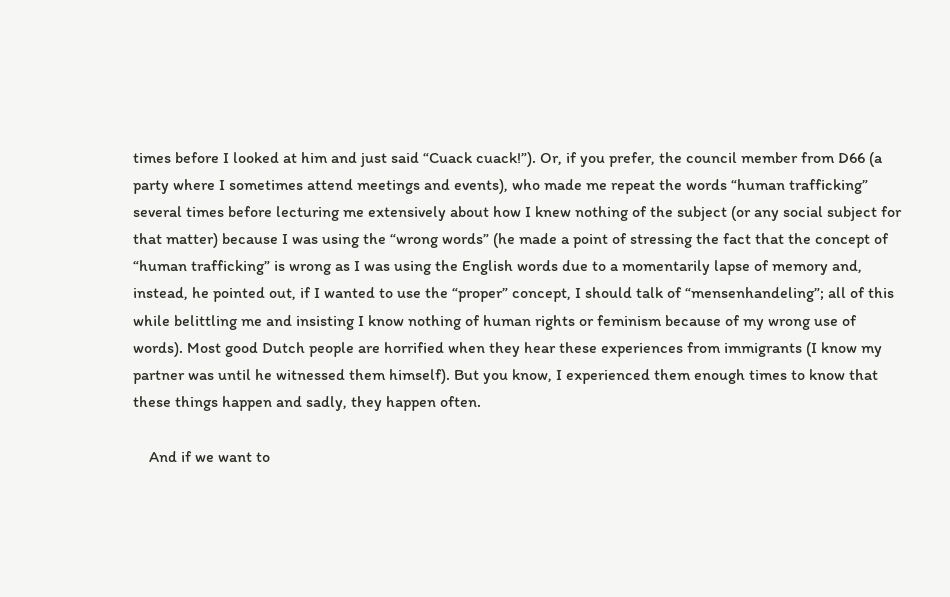times before I looked at him and just said “Cuack cuack!”). Or, if you prefer, the council member from D66 (a party where I sometimes attend meetings and events), who made me repeat the words “human trafficking” several times before lecturing me extensively about how I knew nothing of the subject (or any social subject for that matter) because I was using the “wrong words” (he made a point of stressing the fact that the concept of “human trafficking” is wrong as I was using the English words due to a momentarily lapse of memory and, instead, he pointed out, if I wanted to use the “proper” concept, I should talk of “mensenhandeling”; all of this while belittling me and insisting I know nothing of human rights or feminism because of my wrong use of words). Most good Dutch people are horrified when they hear these experiences from immigrants (I know my partner was until he witnessed them himself). But you know, I experienced them enough times to know that these things happen and sadly, they happen often.

    And if we want to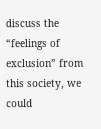discuss the “feelings of exclusion” from this society, we could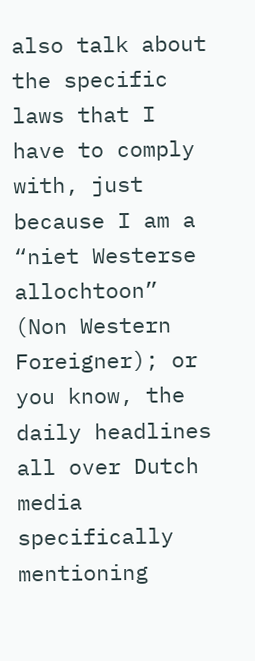also talk about the specific laws that I have to comply with, just because I am a “niet Westerse allochtoon” (Non Western Foreigner); or you know, the daily headlines all over Dutch media specifically mentioning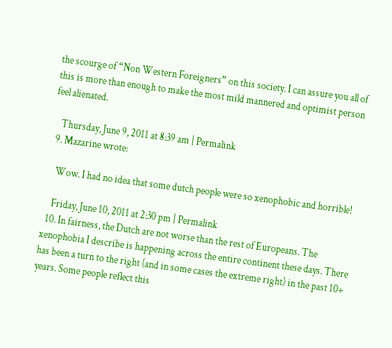the scourge of “Non Western Foreigners” on this society. I can assure you all of this is more than enough to make the most mild mannered and optimist person feel alienated.

    Thursday, June 9, 2011 at 8:39 am | Permalink
  9. Mazarine wrote:

    Wow. I had no idea that some dutch people were so xenophobic and horrible!

    Friday, June 10, 2011 at 2:30 pm | Permalink
  10. In fairness, the Dutch are not worse than the rest of Europeans. The xenophobia I describe is happening across the entire continent these days. There has been a turn to the right (and in some cases the extreme right) in the past 10+ years. Some people reflect this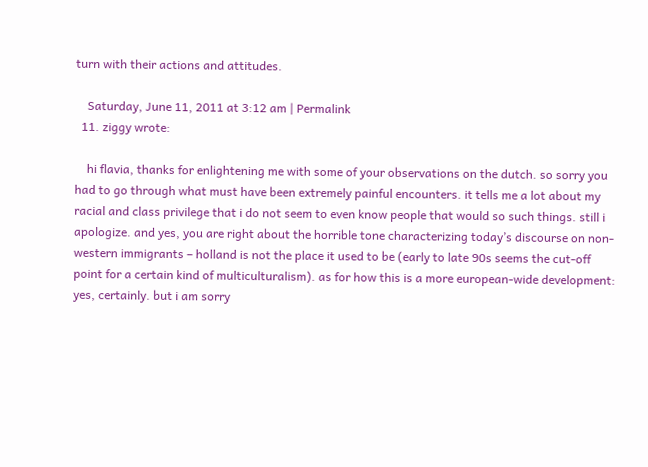turn with their actions and attitudes.

    Saturday, June 11, 2011 at 3:12 am | Permalink
  11. ziggy wrote:

    hi flavia, thanks for enlightening me with some of your observations on the dutch. so sorry you had to go through what must have been extremely painful encounters. it tells me a lot about my racial and class privilege that i do not seem to even know people that would so such things. still i apologize. and yes, you are right about the horrible tone characterizing today’s discourse on non-western immigrants – holland is not the place it used to be (early to late 90s seems the cut-off point for a certain kind of multiculturalism). as for how this is a more european-wide development: yes, certainly. but i am sorry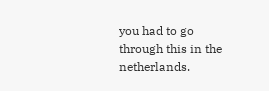you had to go through this in the netherlands.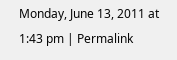Monday, June 13, 2011 at 1:43 pm | Permalink